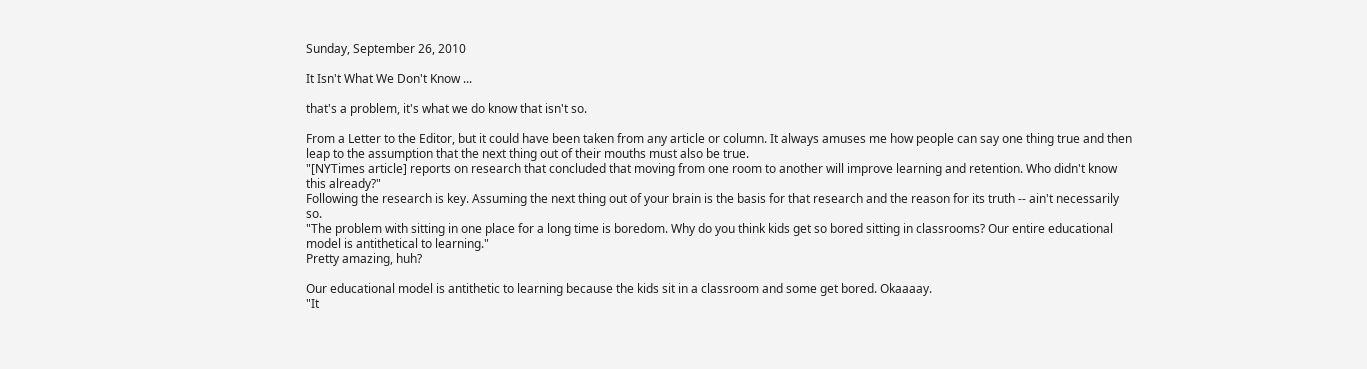Sunday, September 26, 2010

It Isn't What We Don't Know ...

that's a problem, it's what we do know that isn't so.

From a Letter to the Editor, but it could have been taken from any article or column. It always amuses me how people can say one thing true and then leap to the assumption that the next thing out of their mouths must also be true.
"[NYTimes article] reports on research that concluded that moving from one room to another will improve learning and retention. Who didn't know this already?"
Following the research is key. Assuming the next thing out of your brain is the basis for that research and the reason for its truth -- ain't necessarily so.
"The problem with sitting in one place for a long time is boredom. Why do you think kids get so bored sitting in classrooms? Our entire educational model is antithetical to learning."
Pretty amazing, huh?

Our educational model is antithetic to learning because the kids sit in a classroom and some get bored. Okaaaay.
"It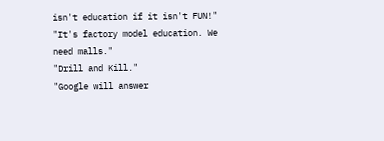isn't education if it isn't FUN!"
"It's factory model education. We need malls."
"Drill and Kill."
"Google will answer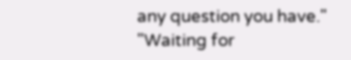any question you have."
"Waiting for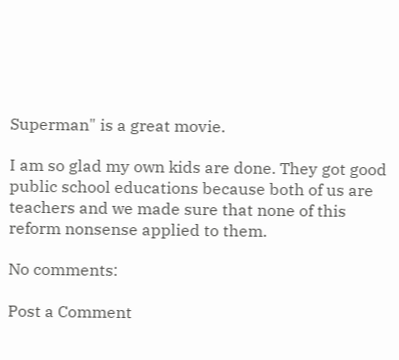Superman" is a great movie.

I am so glad my own kids are done. They got good public school educations because both of us are teachers and we made sure that none of this reform nonsense applied to them.

No comments:

Post a Comment